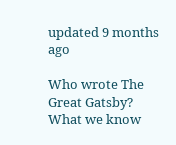updated 9 months ago

Who wrote The Great Gatsby? What we know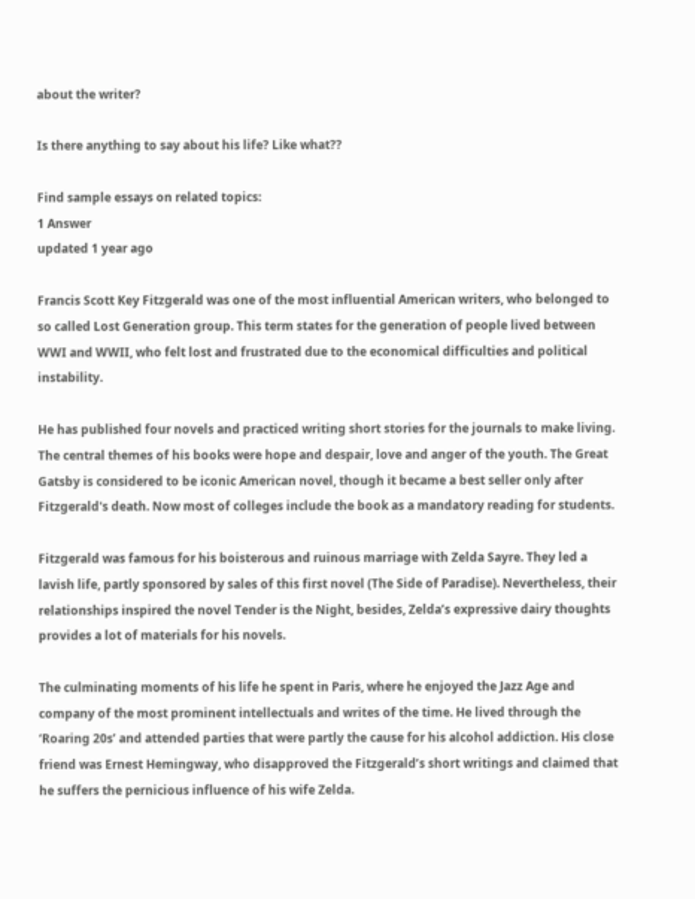about the writer?

Is there anything to say about his life? Like what??

Find sample essays on related topics:
1 Answer
updated 1 year ago

Francis Scott Key Fitzgerald was one of the most influential American writers, who belonged to so called Lost Generation group. This term states for the generation of people lived between WWI and WWII, who felt lost and frustrated due to the economical difficulties and political instability.

He has published four novels and practiced writing short stories for the journals to make living. The central themes of his books were hope and despair, love and anger of the youth. The Great Gatsby is considered to be iconic American novel, though it became a best seller only after Fitzgerald's death. Now most of colleges include the book as a mandatory reading for students.

Fitzgerald was famous for his boisterous and ruinous marriage with Zelda Sayre. They led a lavish life, partly sponsored by sales of this first novel (The Side of Paradise). Nevertheless, their relationships inspired the novel Tender is the Night, besides, Zelda’s expressive dairy thoughts provides a lot of materials for his novels.

The culminating moments of his life he spent in Paris, where he enjoyed the Jazz Age and company of the most prominent intellectuals and writes of the time. He lived through the ‘Roaring 20s’ and attended parties that were partly the cause for his alcohol addiction. His close friend was Ernest Hemingway, who disapproved the Fitzgerald’s short writings and claimed that he suffers the pernicious influence of his wife Zelda.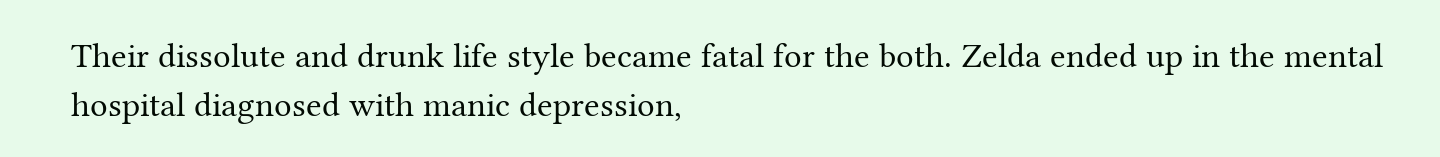Their dissolute and drunk life style became fatal for the both. Zelda ended up in the mental hospital diagnosed with manic depression,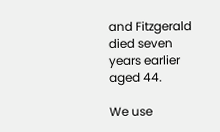and Fitzgerald died seven years earlier aged 44.

We use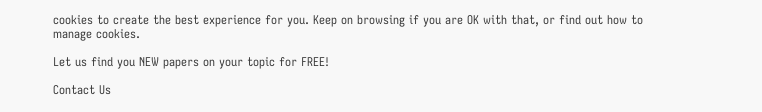cookies to create the best experience for you. Keep on browsing if you are OK with that, or find out how to manage cookies.

Let us find you NEW papers on your topic for FREE!

Contact Us